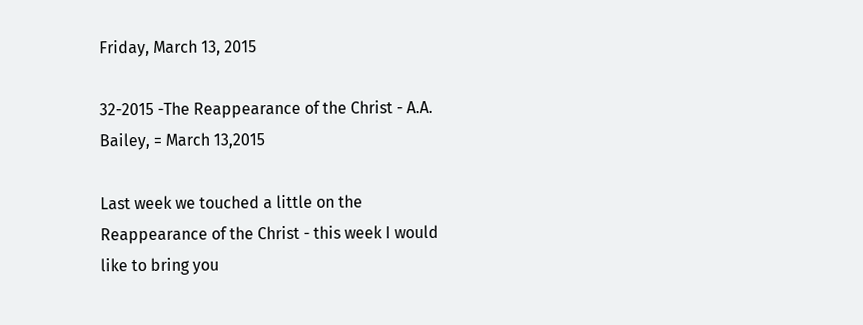Friday, March 13, 2015

32-2015 -The Reappearance of the Christ - A.A. Bailey, = March 13,2015

Last week we touched a little on the Reappearance of the Christ - this week I would like to bring you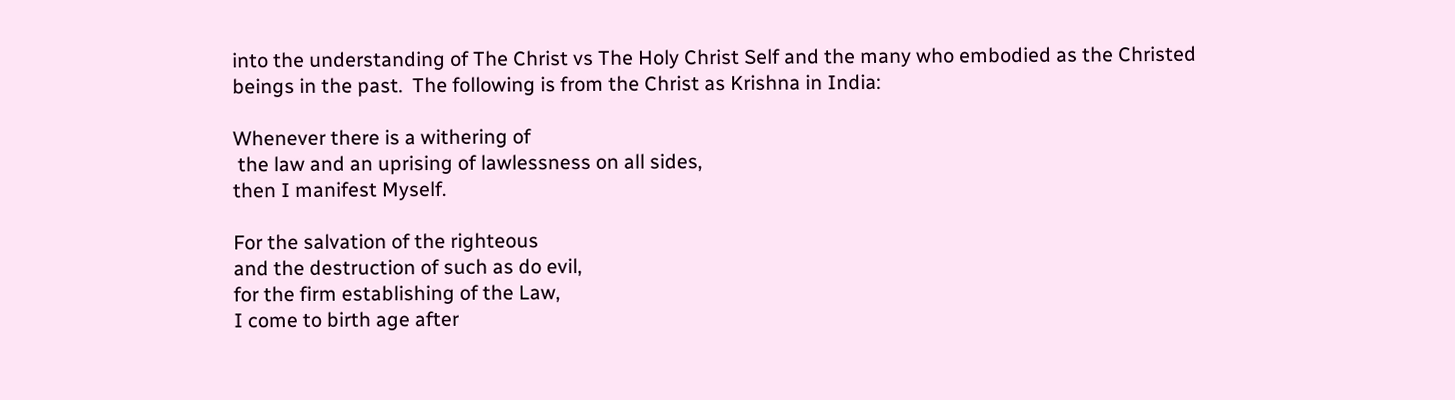into the understanding of The Christ vs The Holy Christ Self and the many who embodied as the Christed beings in the past.  The following is from the Christ as Krishna in India:

Whenever there is a withering of
 the law and an uprising of lawlessness on all sides,
then I manifest Myself.

For the salvation of the righteous
and the destruction of such as do evil,
for the firm establishing of the Law,
I come to birth age after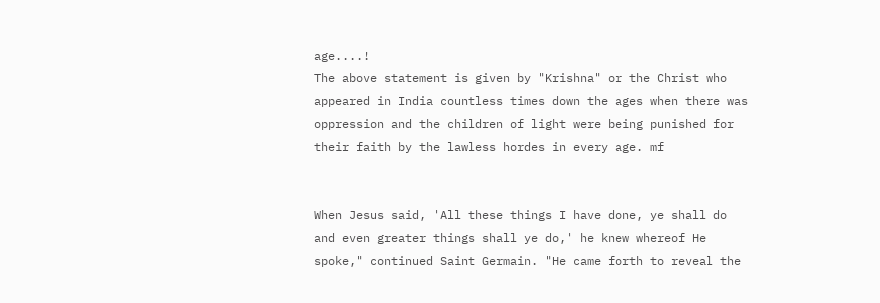age....!
The above statement is given by "Krishna" or the Christ who appeared in India countless times down the ages when there was oppression and the children of light were being punished for their faith by the lawless hordes in every age. mf


When Jesus said, 'All these things I have done, ye shall do and even greater things shall ye do,' he knew whereof He spoke," continued Saint Germain. "He came forth to reveal the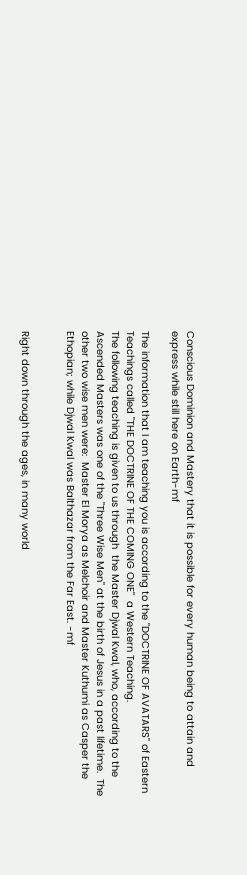Conscious Dominion and Mastery that it is possible for every human being to attain and express while still here on Earth-mf

The information that I am teaching you is according to the "DOCTRINE OF AVATARS" of Eastern Teachings called "THE DOCTRINE OF THE COMING ONE"  a Western Teaching.
The following teaching is given to us through  the Master Djwal Kwal, who, according to the Ascended Masters was one of the "Three Wise Men" at the birth of Jesus in a past lifetime.  The other two wise men were:  Master El Morya as Melchoir and Master Kuthumi as Casper the Ethopian; while Djwal Kwal was Balthazar from the Far East. -mf


Right down through the ages, in many world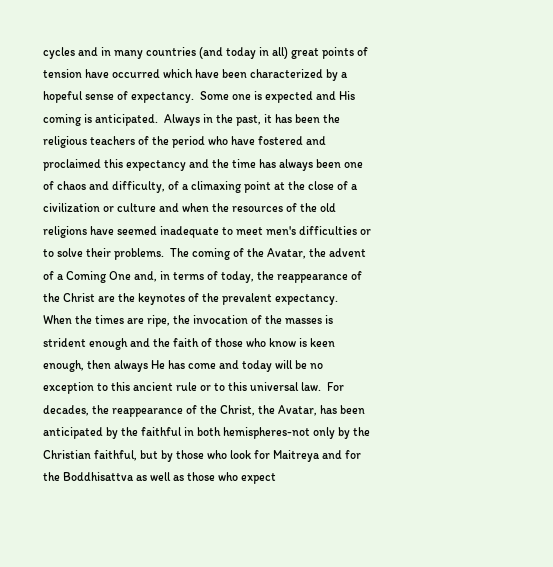cycles and in many countries (and today in all) great points of tension have occurred which have been characterized by a hopeful sense of expectancy.  Some one is expected and His coming is anticipated.  Always in the past, it has been the religious teachers of the period who have fostered and proclaimed this expectancy and the time has always been one of chaos and difficulty, of a climaxing point at the close of a civilization or culture and when the resources of the old religions have seemed inadequate to meet men's difficulties or to solve their problems.  The coming of the Avatar, the advent of a Coming One and, in terms of today, the reappearance of the Christ are the keynotes of the prevalent expectancy.  When the times are ripe, the invocation of the masses is strident enough and the faith of those who know is keen enough, then always He has come and today will be no exception to this ancient rule or to this universal law.  For decades, the reappearance of the Christ, the Avatar, has been anticipated by the faithful in both hemispheres-not only by the Christian faithful, but by those who look for Maitreya and for the Boddhisattva as well as those who expect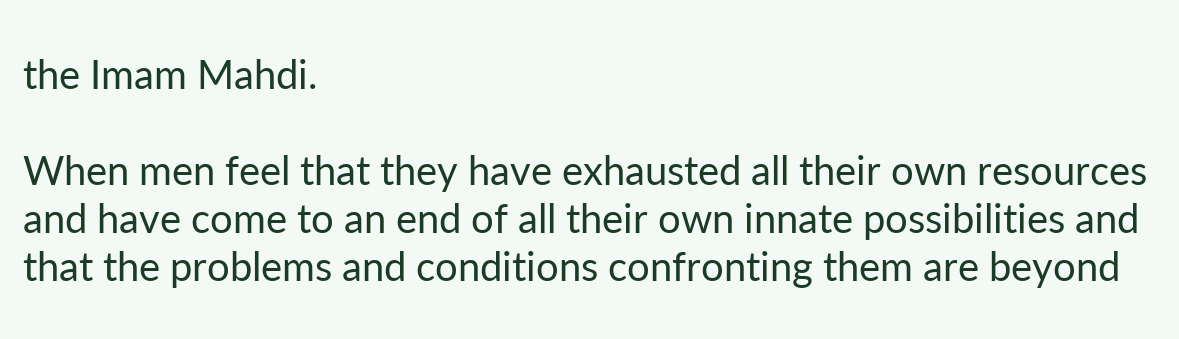the Imam Mahdi.

When men feel that they have exhausted all their own resources and have come to an end of all their own innate possibilities and that the problems and conditions confronting them are beyond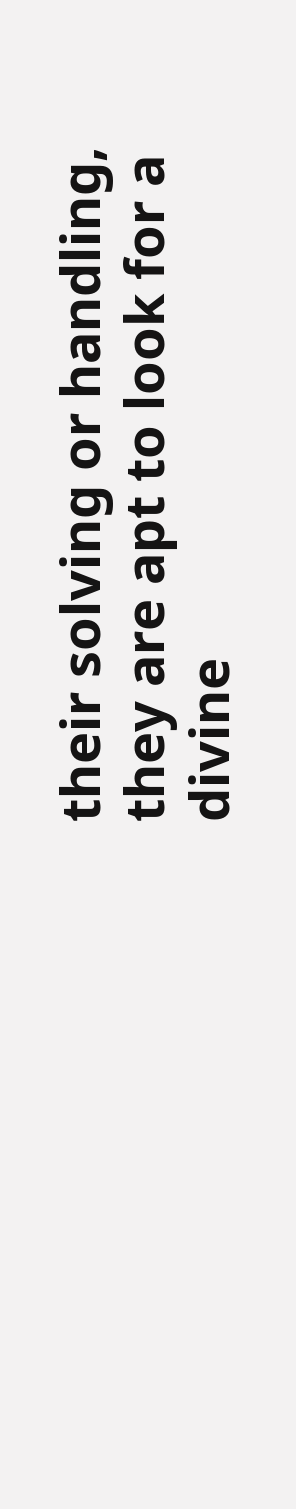their solving or handling, they are apt to look for a divine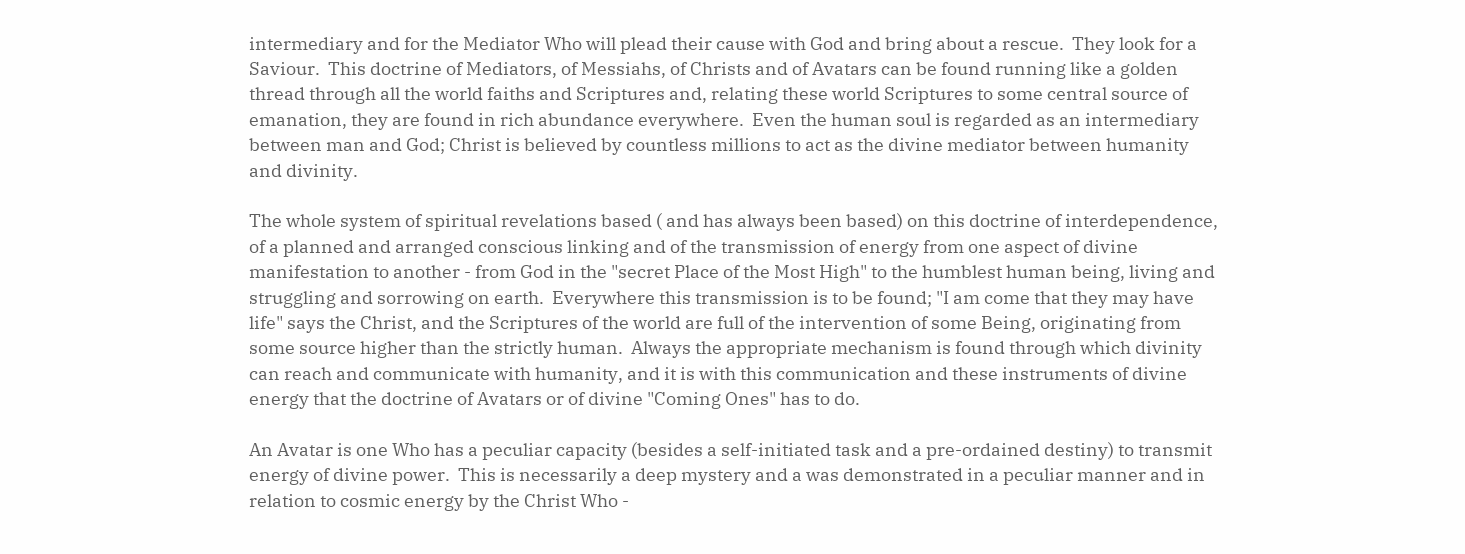intermediary and for the Mediator Who will plead their cause with God and bring about a rescue.  They look for a Saviour.  This doctrine of Mediators, of Messiahs, of Christs and of Avatars can be found running like a golden thread through all the world faiths and Scriptures and, relating these world Scriptures to some central source of emanation, they are found in rich abundance everywhere.  Even the human soul is regarded as an intermediary between man and God; Christ is believed by countless millions to act as the divine mediator between humanity and divinity.

The whole system of spiritual revelations based ( and has always been based) on this doctrine of interdependence, of a planned and arranged conscious linking and of the transmission of energy from one aspect of divine manifestation to another - from God in the "secret Place of the Most High" to the humblest human being, living and struggling and sorrowing on earth.  Everywhere this transmission is to be found; "I am come that they may have life" says the Christ, and the Scriptures of the world are full of the intervention of some Being, originating from some source higher than the strictly human.  Always the appropriate mechanism is found through which divinity can reach and communicate with humanity, and it is with this communication and these instruments of divine energy that the doctrine of Avatars or of divine "Coming Ones" has to do.

An Avatar is one Who has a peculiar capacity (besides a self-initiated task and a pre-ordained destiny) to transmit energy of divine power.  This is necessarily a deep mystery and a was demonstrated in a peculiar manner and in relation to cosmic energy by the Christ Who -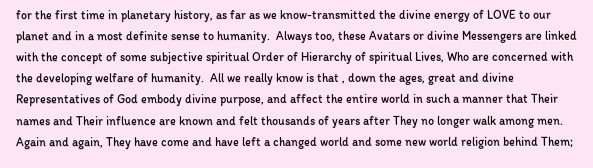for the first time in planetary history, as far as we know-transmitted the divine energy of LOVE to our planet and in a most definite sense to humanity.  Always too, these Avatars or divine Messengers are linked with the concept of some subjective spiritual Order of Hierarchy of spiritual Lives, Who are concerned with the developing welfare of humanity.  All we really know is that , down the ages, great and divine Representatives of God embody divine purpose, and affect the entire world in such a manner that Their names and Their influence are known and felt thousands of years after They no longer walk among men.  Again and again, They have come and have left a changed world and some new world religion behind Them;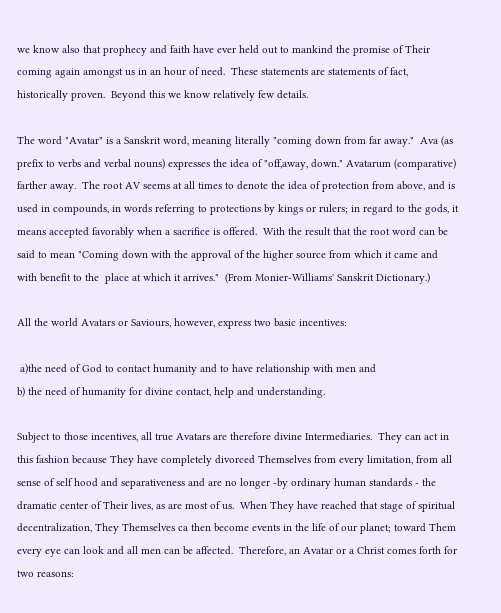we know also that prophecy and faith have ever held out to mankind the promise of Their coming again amongst us in an hour of need.  These statements are statements of fact, historically proven.  Beyond this we know relatively few details.

The word "Avatar" is a Sanskrit word, meaning literally "coming down from far away."  Ava (as prefix to verbs and verbal nouns) expresses the idea of "off,away, down." Avatarum (comparative) farther away.  The root AV seems at all times to denote the idea of protection from above, and is used in compounds, in words referring to protections by kings or rulers; in regard to the gods, it means accepted favorably when a sacrifice is offered.  With the result that the root word can be said to mean "Coming down with the approval of the higher source from which it came and with benefit to the  place at which it arrives."  (From Monier-Williams' Sanskrit Dictionary.)

All the world Avatars or Saviours, however, express two basic incentives:

 a)the need of God to contact humanity and to have relationship with men and
b) the need of humanity for divine contact, help and understanding.

Subject to those incentives, all true Avatars are therefore divine Intermediaries.  They can act in this fashion because They have completely divorced Themselves from every limitation, from all sense of self hood and separativeness and are no longer -by ordinary human standards - the dramatic center of Their lives, as are most of us.  When They have reached that stage of spiritual decentralization, They Themselves ca then become events in the life of our planet; toward Them every eye can look and all men can be affected.  Therefore, an Avatar or a Christ comes forth for two reasons: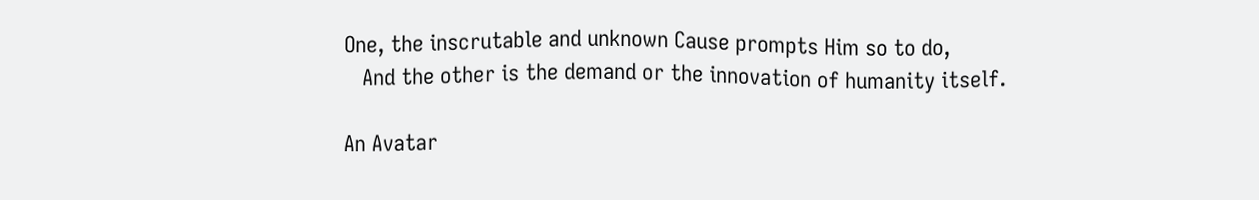One, the inscrutable and unknown Cause prompts Him so to do,
   And the other is the demand or the innovation of humanity itself.

An Avatar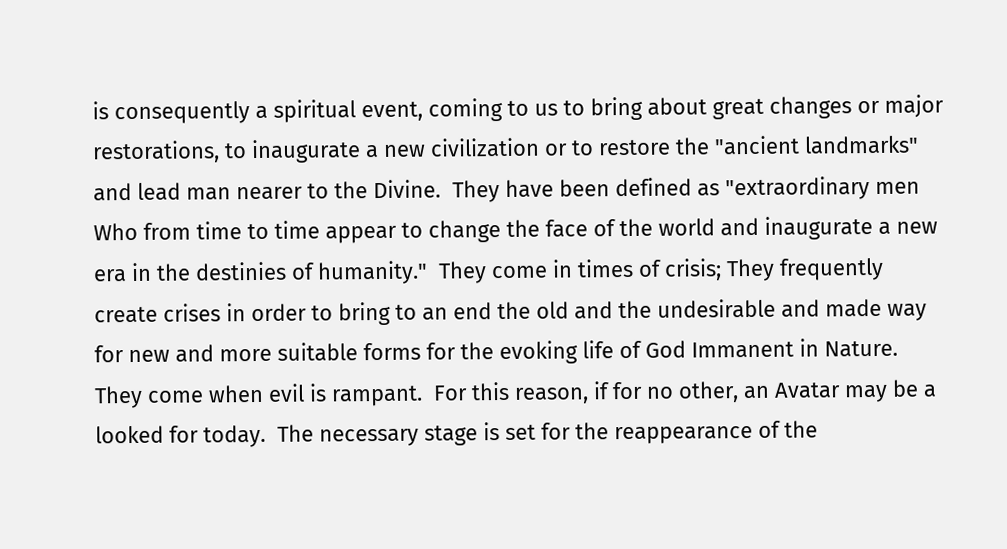is consequently a spiritual event, coming to us to bring about great changes or major restorations, to inaugurate a new civilization or to restore the "ancient landmarks" and lead man nearer to the Divine.  They have been defined as "extraordinary men Who from time to time appear to change the face of the world and inaugurate a new era in the destinies of humanity."  They come in times of crisis; They frequently create crises in order to bring to an end the old and the undesirable and made way for new and more suitable forms for the evoking life of God Immanent in Nature.  They come when evil is rampant.  For this reason, if for no other, an Avatar may be a looked for today.  The necessary stage is set for the reappearance of the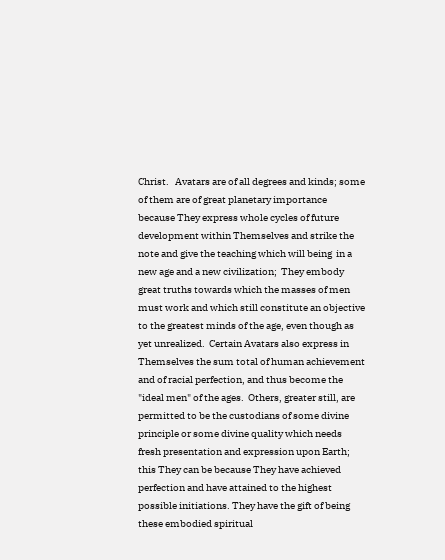Christ.   Avatars are of all degrees and kinds; some of them are of great planetary importance because They express whole cycles of future development within Themselves and strike the note and give the teaching which will being  in a new age and a new civilization;  They embody great truths towards which the masses of men must work and which still constitute an objective to the greatest minds of the age, even though as yet unrealized.  Certain Avatars also express in Themselves the sum total of human achievement and of racial perfection, and thus become the "ideal men" of the ages.  Others, greater still, are permitted to be the custodians of some divine principle or some divine quality which needs fresh presentation and expression upon Earth; this They can be because They have achieved perfection and have attained to the highest possible initiations. They have the gift of being these embodied spiritual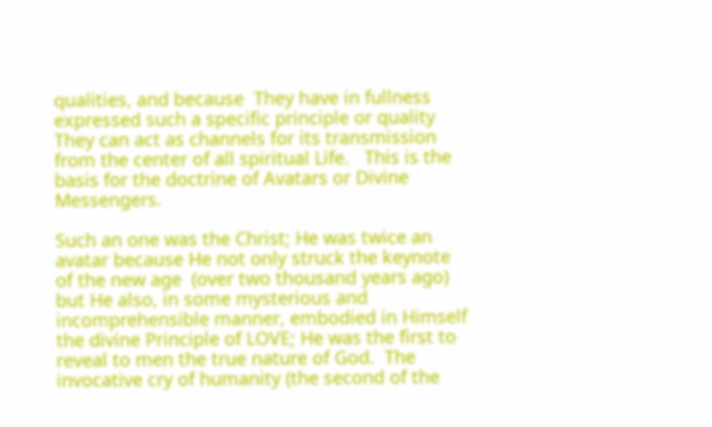qualities, and because  They have in fullness expressed such a specific principle or quality They can act as channels for its transmission from the center of all spiritual Life.   This is the basis for the doctrine of Avatars or Divine Messengers.

Such an one was the Christ; He was twice an avatar because He not only struck the keynote of the new age  (over two thousand years ago) but He also, in some mysterious and incomprehensible manner, embodied in Himself the divine Principle of LOVE; He was the first to reveal to men the true nature of God.  The invocative cry of humanity (the second of the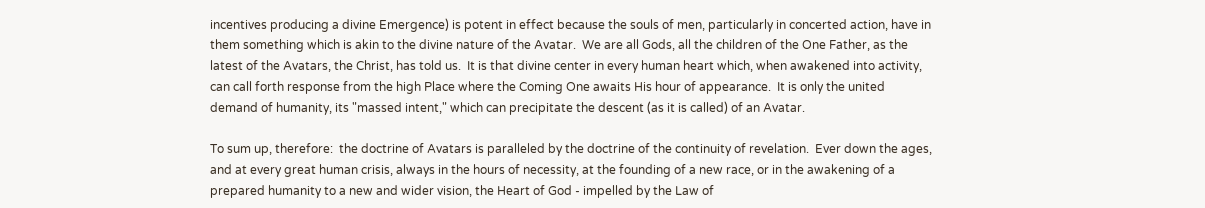incentives producing a divine Emergence) is potent in effect because the souls of men, particularly in concerted action, have in them something which is akin to the divine nature of the Avatar.  We are all Gods, all the children of the One Father, as the latest of the Avatars, the Christ, has told us.  It is that divine center in every human heart which, when awakened into activity, can call forth response from the high Place where the Coming One awaits His hour of appearance.  It is only the united demand of humanity, its "massed intent," which can precipitate the descent (as it is called) of an Avatar.

To sum up, therefore:  the doctrine of Avatars is paralleled by the doctrine of the continuity of revelation.  Ever down the ages, and at every great human crisis, always in the hours of necessity, at the founding of a new race, or in the awakening of a prepared humanity to a new and wider vision, the Heart of God - impelled by the Law of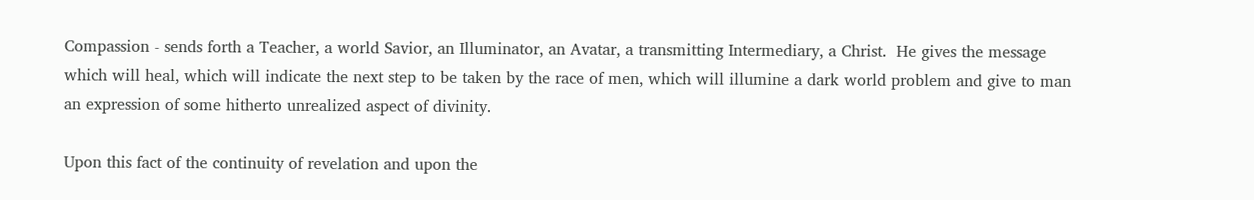Compassion - sends forth a Teacher, a world Savior, an Illuminator, an Avatar, a transmitting Intermediary, a Christ.  He gives the message which will heal, which will indicate the next step to be taken by the race of men, which will illumine a dark world problem and give to man an expression of some hitherto unrealized aspect of divinity.

Upon this fact of the continuity of revelation and upon the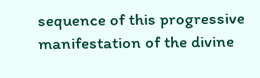sequence of this progressive manifestation of the divine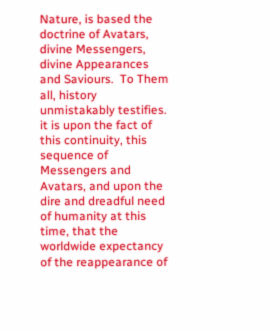Nature, is based the doctrine of Avatars, divine Messengers, divine Appearances and Saviours.  To Them all, history unmistakably testifies.  it is upon the fact of this continuity, this sequence of Messengers and Avatars, and upon the dire and dreadful need of humanity at this time, that the worldwide expectancy of the reappearance of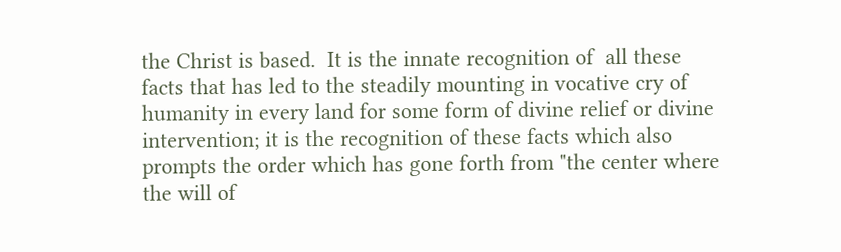the Christ is based.  It is the innate recognition of  all these facts that has led to the steadily mounting in vocative cry of humanity in every land for some form of divine relief or divine intervention; it is the recognition of these facts which also prompts the order which has gone forth from "the center where the will of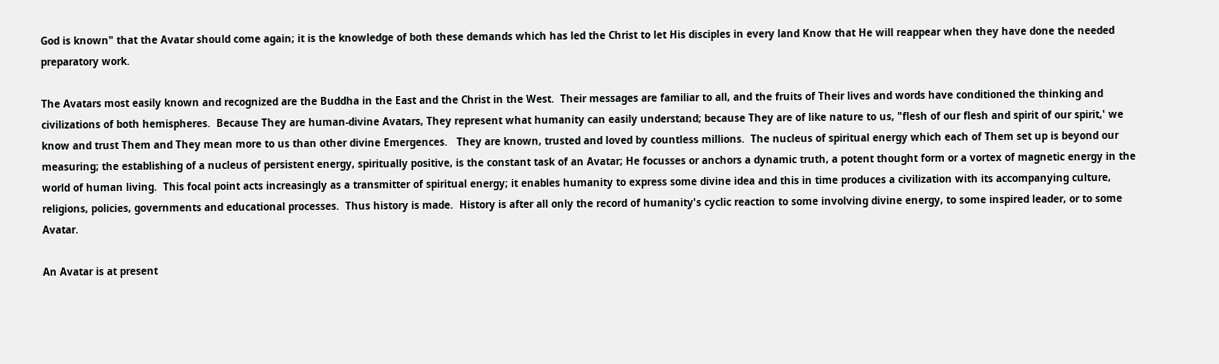God is known" that the Avatar should come again; it is the knowledge of both these demands which has led the Christ to let His disciples in every land Know that He will reappear when they have done the needed preparatory work.

The Avatars most easily known and recognized are the Buddha in the East and the Christ in the West.  Their messages are familiar to all, and the fruits of Their lives and words have conditioned the thinking and civilizations of both hemispheres.  Because They are human-divine Avatars, They represent what humanity can easily understand; because They are of like nature to us, "flesh of our flesh and spirit of our spirit,' we know and trust Them and They mean more to us than other divine Emergences.   They are known, trusted and loved by countless millions.  The nucleus of spiritual energy which each of Them set up is beyond our measuring; the establishing of a nucleus of persistent energy, spiritually positive, is the constant task of an Avatar; He focusses or anchors a dynamic truth, a potent thought form or a vortex of magnetic energy in the world of human living.  This focal point acts increasingly as a transmitter of spiritual energy; it enables humanity to express some divine idea and this in time produces a civilization with its accompanying culture, religions, policies, governments and educational processes.  Thus history is made.  History is after all only the record of humanity's cyclic reaction to some involving divine energy, to some inspired leader, or to some Avatar.

An Avatar is at present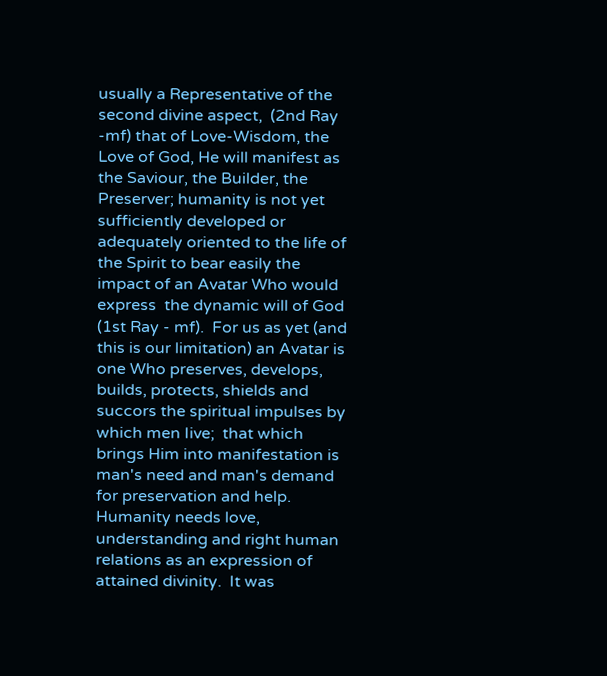usually a Representative of the second divine aspect,  (2nd Ray -mf) that of Love-Wisdom, the Love of God, He will manifest as the Saviour, the Builder, the Preserver; humanity is not yet sufficiently developed or adequately oriented to the life of the Spirit to bear easily the impact of an Avatar Who would express  the dynamic will of God (1st Ray - mf).  For us as yet (and this is our limitation) an Avatar is one Who preserves, develops, builds, protects, shields and succors the spiritual impulses by which men Iive;  that which brings Him into manifestation is man's need and man's demand for preservation and help.  Humanity needs love, understanding and right human relations as an expression of attained divinity.  It was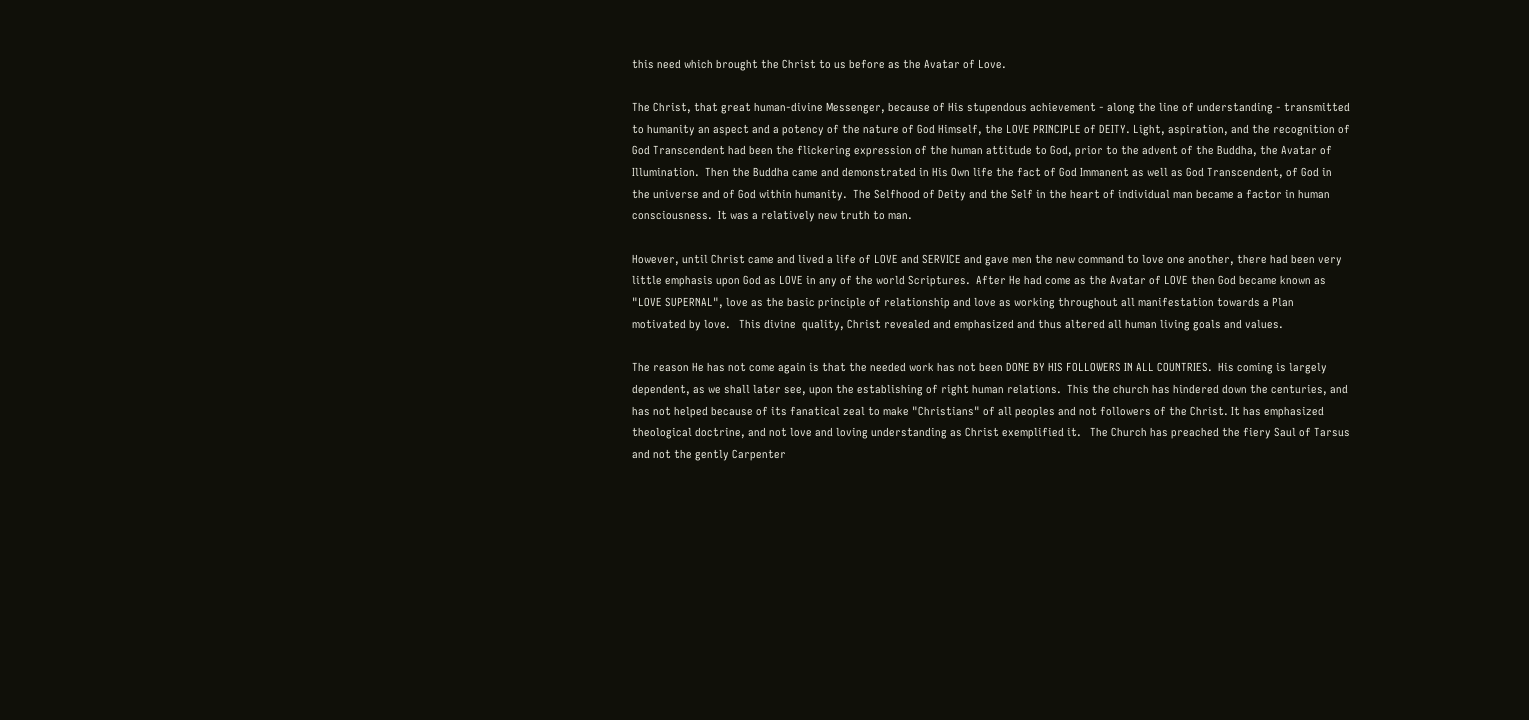this need which brought the Christ to us before as the Avatar of Love.

The Christ, that great human-divine Messenger, because of His stupendous achievement - along the line of understanding - transmitted to humanity an aspect and a potency of the nature of God Himself, the LOVE PRINCIPLE of DEITY. Light, aspiration, and the recognition of God Transcendent had been the flickering expression of the human attitude to God, prior to the advent of the Buddha, the Avatar of Illumination.  Then the Buddha came and demonstrated in His Own life the fact of God Immanent as well as God Transcendent, of God in the universe and of God within humanity.  The Selfhood of Deity and the Self in the heart of individual man became a factor in human consciousness.  It was a relatively new truth to man.

However, until Christ came and lived a life of LOVE and SERVICE and gave men the new command to love one another, there had been very little emphasis upon God as LOVE in any of the world Scriptures.  After He had come as the Avatar of LOVE then God became known as "LOVE SUPERNAL", love as the basic principle of relationship and love as working throughout all manifestation towards a Plan motivated by love.   This divine  quality, Christ revealed and emphasized and thus altered all human living goals and values.

The reason He has not come again is that the needed work has not been DONE BY HIS FOLLOWERS IN ALL COUNTRIES.  His coming is largely dependent, as we shall later see, upon the establishing of right human relations.  This the church has hindered down the centuries, and has not helped because of its fanatical zeal to make "Christians" of all peoples and not followers of the Christ. It has emphasized theological doctrine, and not love and loving understanding as Christ exemplified it.   The Church has preached the fiery Saul of Tarsus and not the gently Carpenter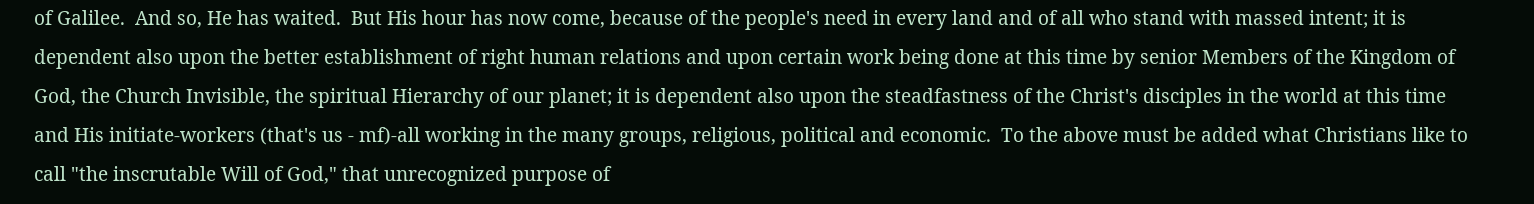of Galilee.  And so, He has waited.  But His hour has now come, because of the people's need in every land and of all who stand with massed intent; it is dependent also upon the better establishment of right human relations and upon certain work being done at this time by senior Members of the Kingdom of God, the Church Invisible, the spiritual Hierarchy of our planet; it is dependent also upon the steadfastness of the Christ's disciples in the world at this time and His initiate-workers (that's us - mf)-all working in the many groups, religious, political and economic.  To the above must be added what Christians like to call "the inscrutable Will of God," that unrecognized purpose of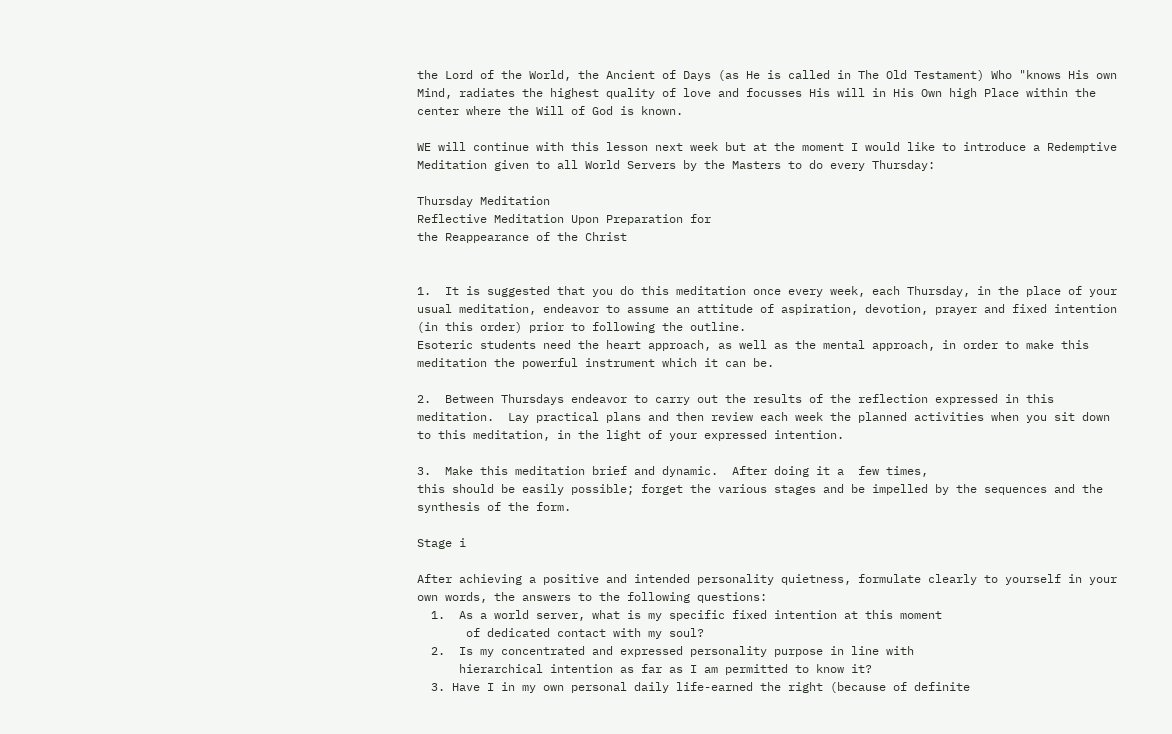the Lord of the World, the Ancient of Days (as He is called in The Old Testament) Who "knows His own Mind, radiates the highest quality of love and focusses His will in His Own high Place within the center where the Will of God is known.

WE will continue with this lesson next week but at the moment I would like to introduce a Redemptive Meditation given to all World Servers by the Masters to do every Thursday:

Thursday Meditation
Reflective Meditation Upon Preparation for
the Reappearance of the Christ


1.  It is suggested that you do this meditation once every week, each Thursday, in the place of your usual meditation, endeavor to assume an attitude of aspiration, devotion, prayer and fixed intention (in this order) prior to following the outline.
Esoteric students need the heart approach, as well as the mental approach, in order to make this meditation the powerful instrument which it can be.

2.  Between Thursdays endeavor to carry out the results of the reflection expressed in this meditation.  Lay practical plans and then review each week the planned activities when you sit down to this meditation, in the light of your expressed intention.

3.  Make this meditation brief and dynamic.  After doing it a  few times,
this should be easily possible; forget the various stages and be impelled by the sequences and the synthesis of the form.

Stage i

After achieving a positive and intended personality quietness, formulate clearly to yourself in your own words, the answers to the following questions:
  1.  As a world server, what is my specific fixed intention at this moment
       of dedicated contact with my soul?
  2.  Is my concentrated and expressed personality purpose in line with
      hierarchical intention as far as I am permitted to know it?
  3. Have I in my own personal daily life-earned the right (because of definite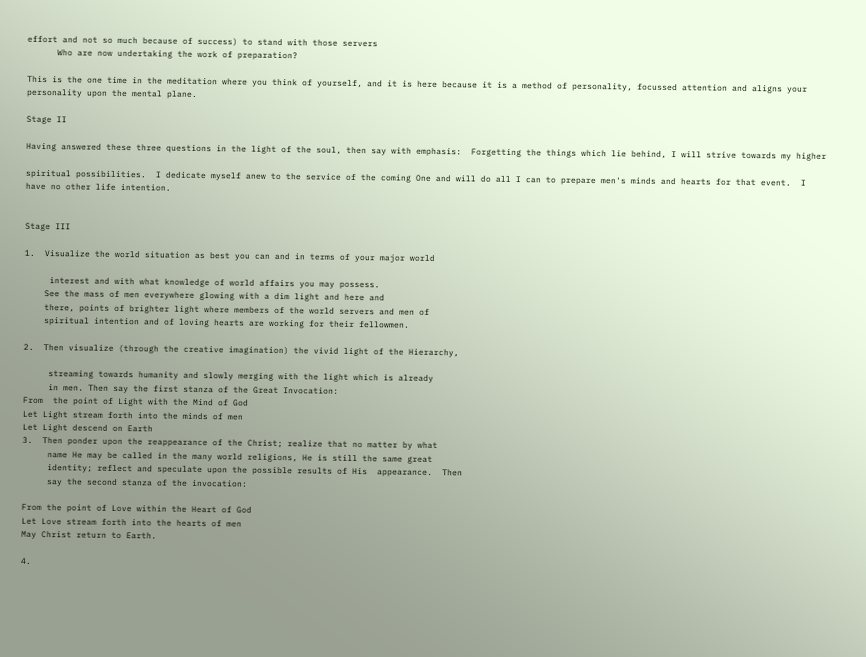effort and not so much because of success) to stand with those servers
      Who are now undertaking the work of preparation?

This is the one time in the meditation where you think of yourself, and it is here because it is a method of personality, focussed attention and aligns your personality upon the mental plane.

Stage II

Having answered these three questions in the light of the soul, then say with emphasis:  Forgetting the things which lie behind, I will strive towards my higher

spiritual possibilities.  I dedicate myself anew to the service of the coming One and will do all I can to prepare men's minds and hearts for that event.  I have no other life intention.


Stage III

1.  Visualize the world situation as best you can and in terms of your major world

     interest and with what knowledge of world affairs you may possess.
    See the mass of men everywhere glowing with a dim light and here and
    there, points of brighter light where members of the world servers and men of
    spiritual intention and of loving hearts are working for their fellowmen.

2.  Then visualize (through the creative imagination) the vivid light of the Hierarchy,

     streaming towards humanity and slowly merging with the light which is already
     in men. Then say the first stanza of the Great Invocation:
From  the point of Light with the Mind of God
Let Light stream forth into the minds of men
Let Light descend on Earth
3.  Then ponder upon the reappearance of the Christ; realize that no matter by what
     name He may be called in the many world religions, He is still the same great
     identity; reflect and speculate upon the possible results of His  appearance.  Then
     say the second stanza of the invocation:

From the point of Love within the Heart of God
Let Love stream forth into the hearts of men
May Christ return to Earth.

4.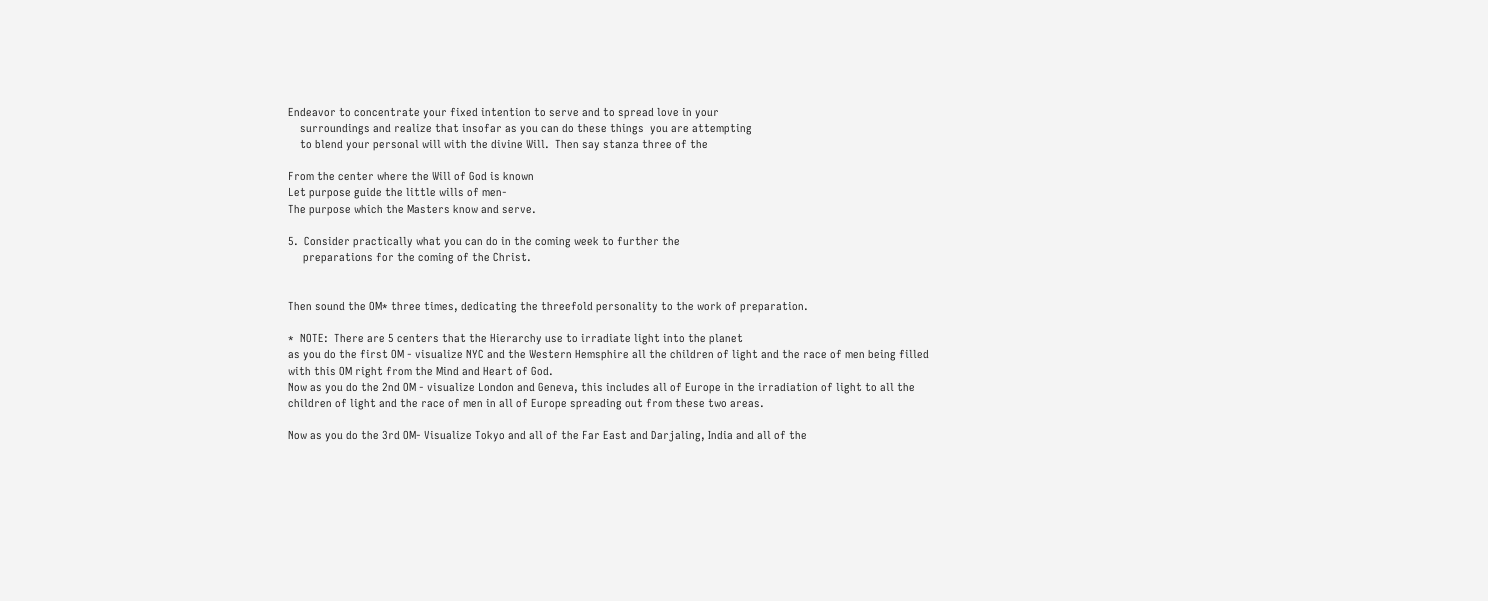Endeavor to concentrate your fixed intention to serve and to spread love in your
    surroundings and realize that insofar as you can do these things  you are attempting
    to blend your personal will with the divine Will.  Then say stanza three of the

From the center where the Will of God is known
Let purpose guide the little wills of men-
The purpose which the Masters know and serve.

5.  Consider practically what you can do in the coming week to further the
     preparations for the coming of the Christ.


Then sound the OM* three times, dedicating the threefold personality to the work of preparation.

*  NOTE:  There are 5 centers that the Hierarchy use to irradiate light into the planet
as you do the first OM - visualize NYC and the Western Hemsphire all the children of light and the race of men being filled with this OM right from the Mind and Heart of God.
Now as you do the 2nd OM - visualize London and Geneva, this includes all of Europe in the irradiation of light to all the children of light and the race of men in all of Europe spreading out from these two areas.

Now as you do the 3rd OM- Visualize Tokyo and all of the Far East and Darjaling, India and all of the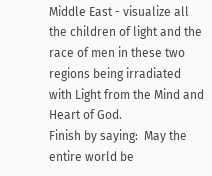Middle East - visualize all the children of light and the race of men in these two regions being irradiated with Light from the Mind and Heart of God.
Finish by saying:  May the entire world be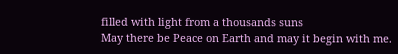filled with light from a thousands suns
May there be Peace on Earth and may it begin with me.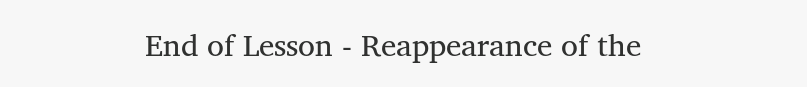End of Lesson - Reappearance of the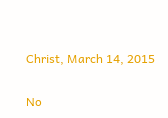Christ, March 14, 2015

No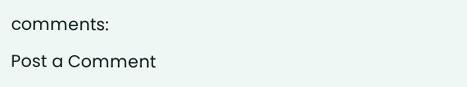comments:

Post a Comment